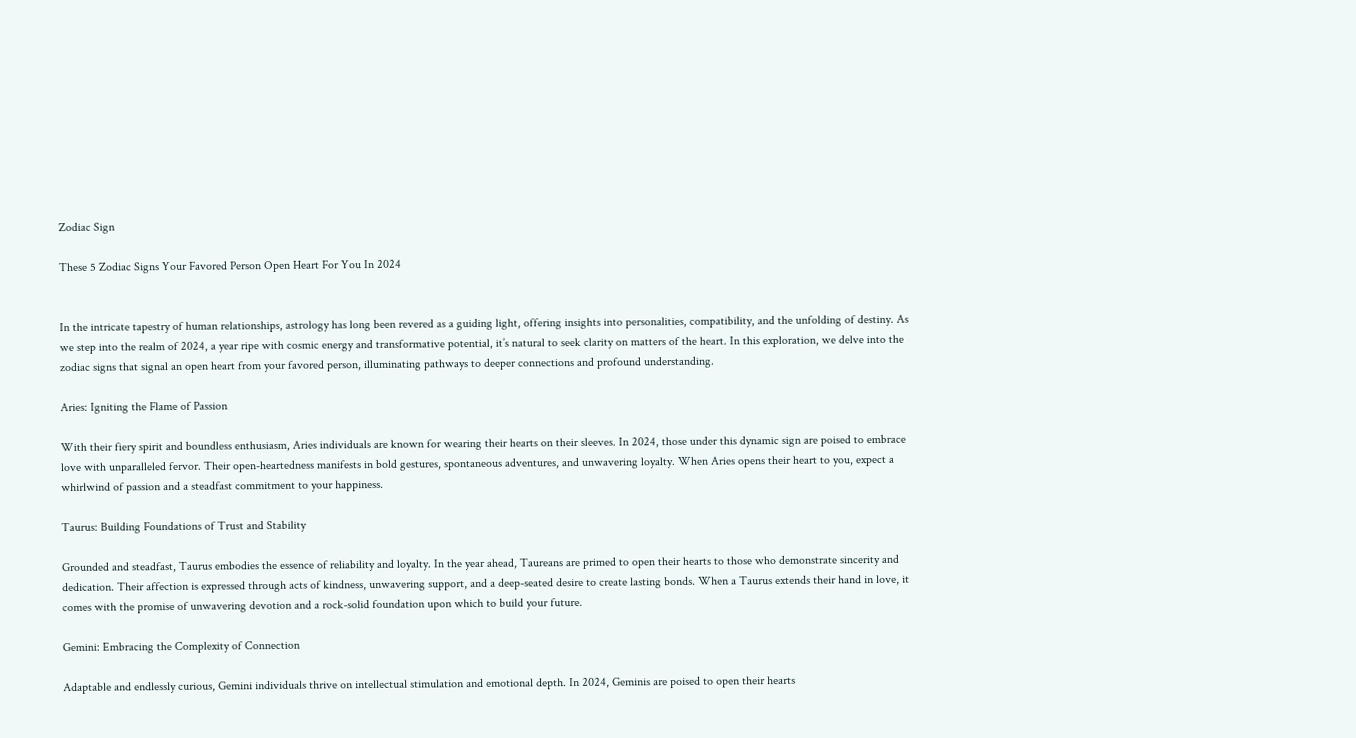Zodiac Sign

These 5 Zodiac Signs Your Favored Person Open Heart For You In 2024


In the intricate tapestry of human relationships, astrology has long been revered as a guiding light, offering insights into personalities, compatibility, and the unfolding of destiny. As we step into the realm of 2024, a year ripe with cosmic energy and transformative potential, it’s natural to seek clarity on matters of the heart. In this exploration, we delve into the zodiac signs that signal an open heart from your favored person, illuminating pathways to deeper connections and profound understanding.

Aries: Igniting the Flame of Passion

With their fiery spirit and boundless enthusiasm, Aries individuals are known for wearing their hearts on their sleeves. In 2024, those under this dynamic sign are poised to embrace love with unparalleled fervor. Their open-heartedness manifests in bold gestures, spontaneous adventures, and unwavering loyalty. When Aries opens their heart to you, expect a whirlwind of passion and a steadfast commitment to your happiness.

Taurus: Building Foundations of Trust and Stability

Grounded and steadfast, Taurus embodies the essence of reliability and loyalty. In the year ahead, Taureans are primed to open their hearts to those who demonstrate sincerity and dedication. Their affection is expressed through acts of kindness, unwavering support, and a deep-seated desire to create lasting bonds. When a Taurus extends their hand in love, it comes with the promise of unwavering devotion and a rock-solid foundation upon which to build your future.

Gemini: Embracing the Complexity of Connection

Adaptable and endlessly curious, Gemini individuals thrive on intellectual stimulation and emotional depth. In 2024, Geminis are poised to open their hearts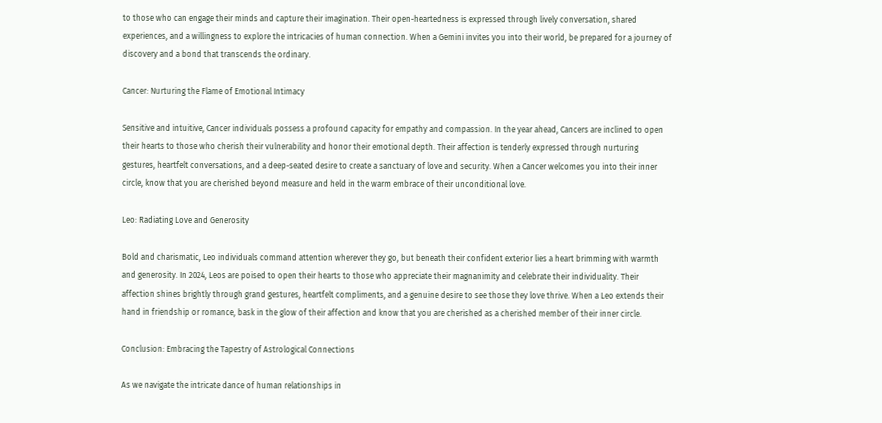to those who can engage their minds and capture their imagination. Their open-heartedness is expressed through lively conversation, shared experiences, and a willingness to explore the intricacies of human connection. When a Gemini invites you into their world, be prepared for a journey of discovery and a bond that transcends the ordinary.

Cancer: Nurturing the Flame of Emotional Intimacy

Sensitive and intuitive, Cancer individuals possess a profound capacity for empathy and compassion. In the year ahead, Cancers are inclined to open their hearts to those who cherish their vulnerability and honor their emotional depth. Their affection is tenderly expressed through nurturing gestures, heartfelt conversations, and a deep-seated desire to create a sanctuary of love and security. When a Cancer welcomes you into their inner circle, know that you are cherished beyond measure and held in the warm embrace of their unconditional love.

Leo: Radiating Love and Generosity

Bold and charismatic, Leo individuals command attention wherever they go, but beneath their confident exterior lies a heart brimming with warmth and generosity. In 2024, Leos are poised to open their hearts to those who appreciate their magnanimity and celebrate their individuality. Their affection shines brightly through grand gestures, heartfelt compliments, and a genuine desire to see those they love thrive. When a Leo extends their hand in friendship or romance, bask in the glow of their affection and know that you are cherished as a cherished member of their inner circle.

Conclusion: Embracing the Tapestry of Astrological Connections

As we navigate the intricate dance of human relationships in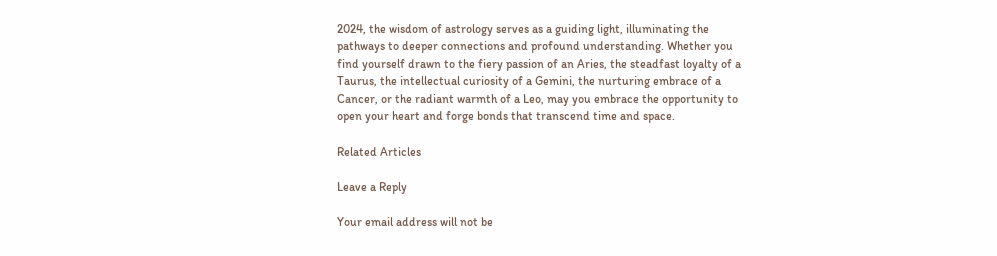2024, the wisdom of astrology serves as a guiding light, illuminating the pathways to deeper connections and profound understanding. Whether you find yourself drawn to the fiery passion of an Aries, the steadfast loyalty of a Taurus, the intellectual curiosity of a Gemini, the nurturing embrace of a Cancer, or the radiant warmth of a Leo, may you embrace the opportunity to open your heart and forge bonds that transcend time and space.

Related Articles

Leave a Reply

Your email address will not be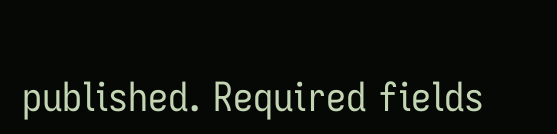published. Required fields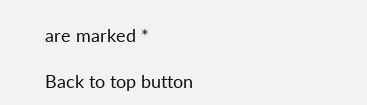are marked *

Back to top button